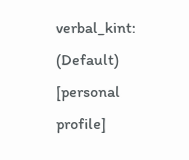verbal_kint: (Default)
[personal profile]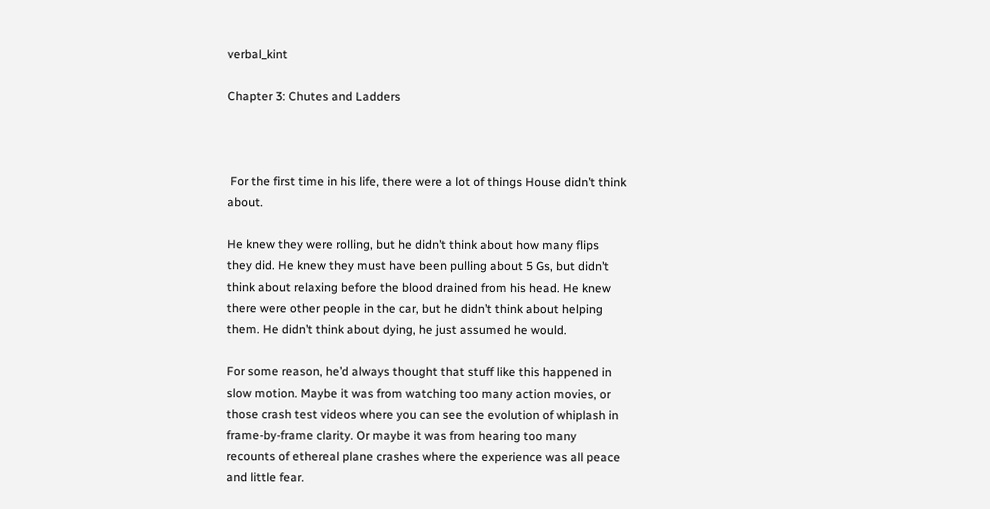verbal_kint

Chapter 3: Chutes and Ladders



 For the first time in his life, there were a lot of things House didn’t think about.

He knew they were rolling, but he didn’t think about how many flips they did. He knew they must have been pulling about 5 Gs, but didn’t think about relaxing before the blood drained from his head. He knew there were other people in the car, but he didn’t think about helping them. He didn’t think about dying, he just assumed he would.

For some reason, he’d always thought that stuff like this happened in slow motion. Maybe it was from watching too many action movies, or those crash test videos where you can see the evolution of whiplash in frame-by-frame clarity. Or maybe it was from hearing too many recounts of ethereal plane crashes where the experience was all peace and little fear.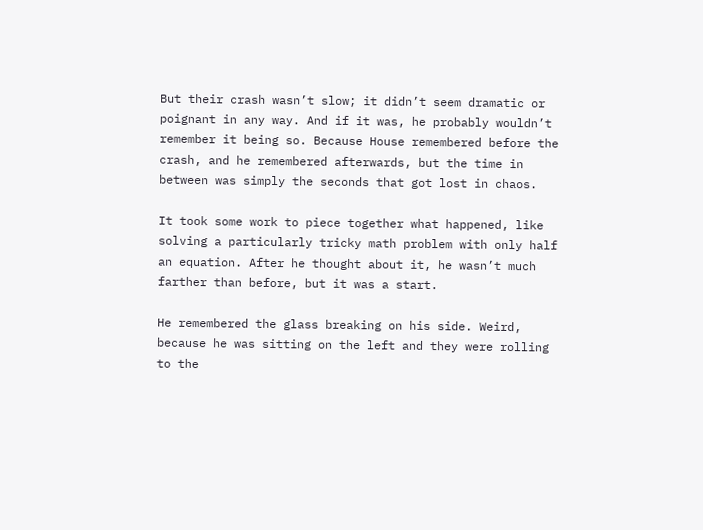But their crash wasn’t slow; it didn’t seem dramatic or poignant in any way. And if it was, he probably wouldn’t remember it being so. Because House remembered before the crash, and he remembered afterwards, but the time in between was simply the seconds that got lost in chaos.

It took some work to piece together what happened, like solving a particularly tricky math problem with only half an equation. After he thought about it, he wasn’t much farther than before, but it was a start.

He remembered the glass breaking on his side. Weird, because he was sitting on the left and they were rolling to the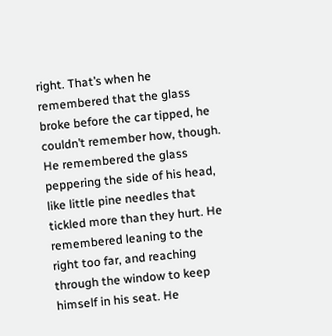right. That’s when he remembered that the glass broke before the car tipped, he couldn’t remember how, though. He remembered the glass peppering the side of his head, like little pine needles that tickled more than they hurt. He remembered leaning to the right too far, and reaching through the window to keep himself in his seat. He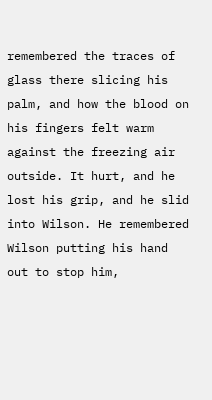remembered the traces of glass there slicing his palm, and how the blood on his fingers felt warm against the freezing air outside. It hurt, and he lost his grip, and he slid into Wilson. He remembered Wilson putting his hand out to stop him,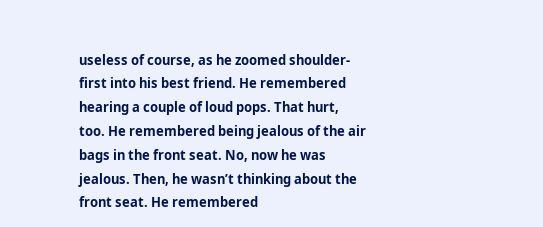useless of course, as he zoomed shoulder-first into his best friend. He remembered hearing a couple of loud pops. That hurt, too. He remembered being jealous of the air bags in the front seat. No, now he was jealous. Then, he wasn’t thinking about the front seat. He remembered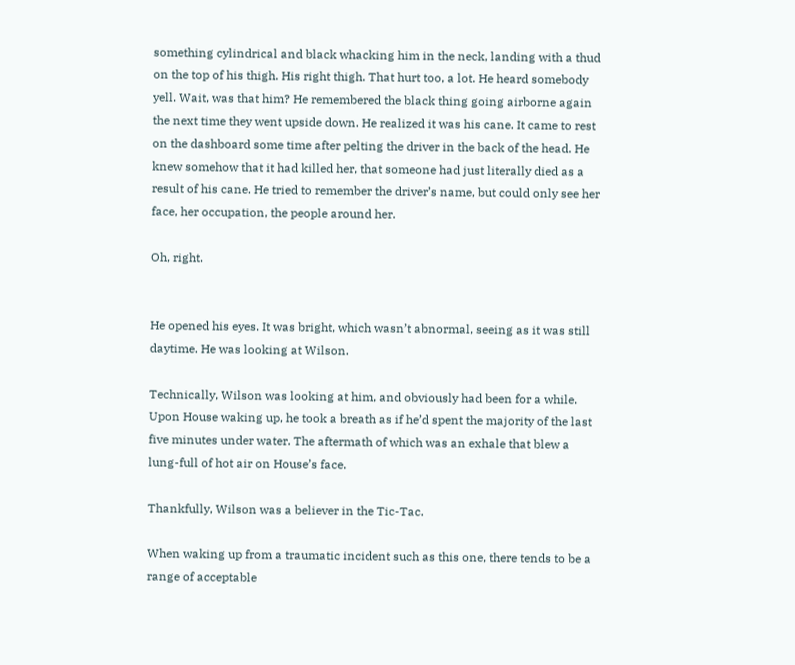something cylindrical and black whacking him in the neck, landing with a thud on the top of his thigh. His right thigh. That hurt too, a lot. He heard somebody yell. Wait, was that him? He remembered the black thing going airborne again the next time they went upside down. He realized it was his cane. It came to rest on the dashboard some time after pelting the driver in the back of the head. He knew somehow that it had killed her, that someone had just literally died as a result of his cane. He tried to remember the driver’s name, but could only see her face, her occupation, the people around her.

Oh, right.


He opened his eyes. It was bright, which wasn’t abnormal, seeing as it was still daytime. He was looking at Wilson.

Technically, Wilson was looking at him, and obviously had been for a while. Upon House waking up, he took a breath as if he’d spent the majority of the last five minutes under water. The aftermath of which was an exhale that blew a lung-full of hot air on House’s face.

Thankfully, Wilson was a believer in the Tic-Tac.

When waking up from a traumatic incident such as this one, there tends to be a range of acceptable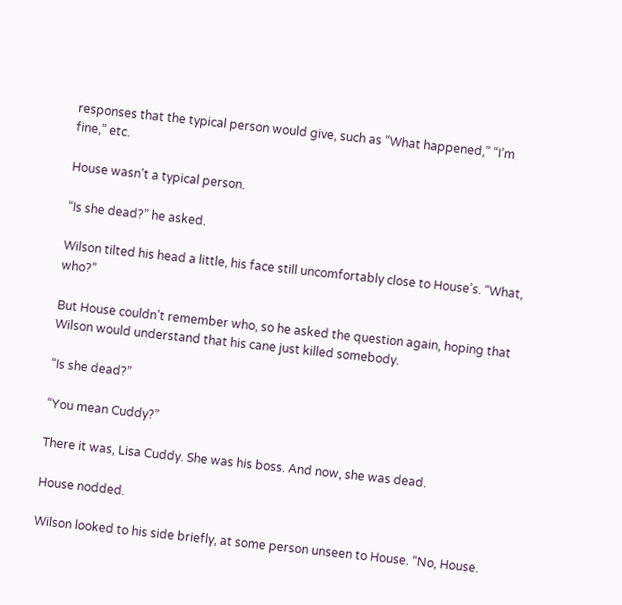responses that the typical person would give, such as “What happened,” “I’m fine,” etc.

House wasn’t a typical person.

“Is she dead?” he asked.

Wilson tilted his head a little, his face still uncomfortably close to House’s. “What, who?”

But House couldn’t remember who, so he asked the question again, hoping that Wilson would understand that his cane just killed somebody.

“Is she dead?”

“You mean Cuddy?”

There it was, Lisa Cuddy. She was his boss. And now, she was dead.

House nodded.

Wilson looked to his side briefly, at some person unseen to House. “No, House.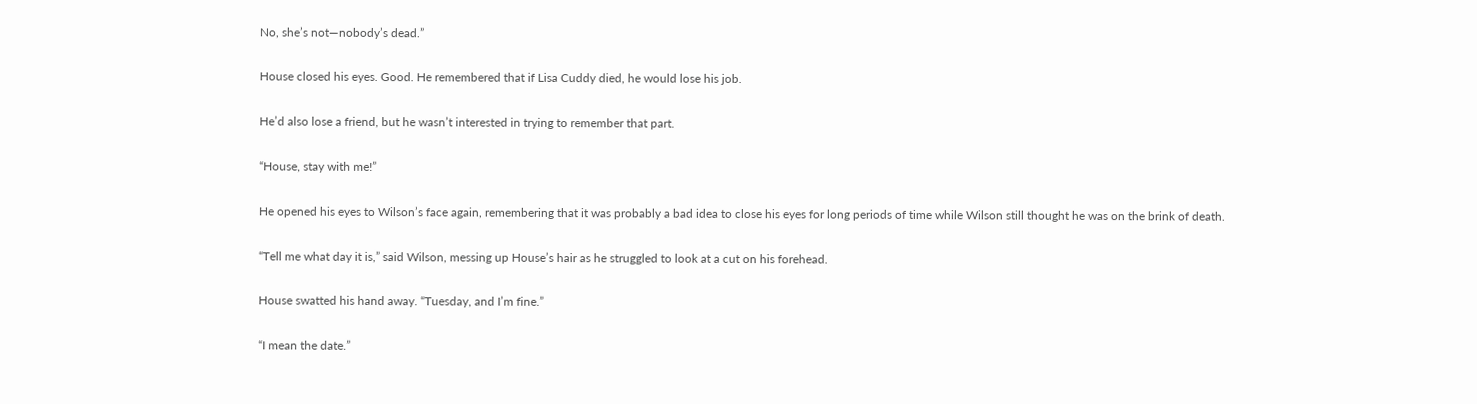No, she’s not—nobody’s dead.”

House closed his eyes. Good. He remembered that if Lisa Cuddy died, he would lose his job.

He’d also lose a friend, but he wasn’t interested in trying to remember that part.

“House, stay with me!”

He opened his eyes to Wilson’s face again, remembering that it was probably a bad idea to close his eyes for long periods of time while Wilson still thought he was on the brink of death.

“Tell me what day it is,” said Wilson, messing up House’s hair as he struggled to look at a cut on his forehead.

House swatted his hand away. “Tuesday, and I’m fine.”

“I mean the date.”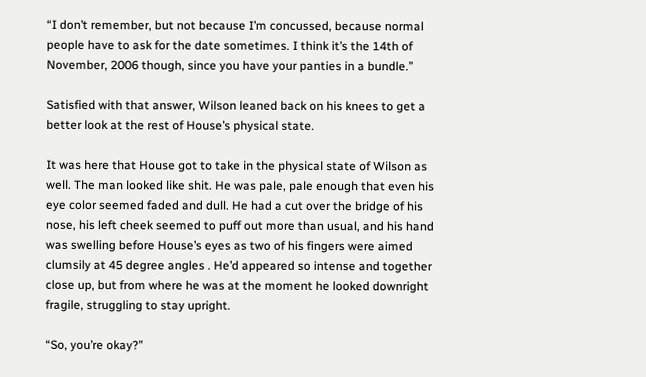“I don’t remember, but not because I’m concussed, because normal people have to ask for the date sometimes. I think it’s the 14th of November, 2006 though, since you have your panties in a bundle.”

Satisfied with that answer, Wilson leaned back on his knees to get a better look at the rest of House’s physical state.

It was here that House got to take in the physical state of Wilson as well. The man looked like shit. He was pale, pale enough that even his eye color seemed faded and dull. He had a cut over the bridge of his nose, his left cheek seemed to puff out more than usual, and his hand was swelling before House’s eyes as two of his fingers were aimed clumsily at 45 degree angles . He’d appeared so intense and together close up, but from where he was at the moment he looked downright fragile, struggling to stay upright.

“So, you’re okay?”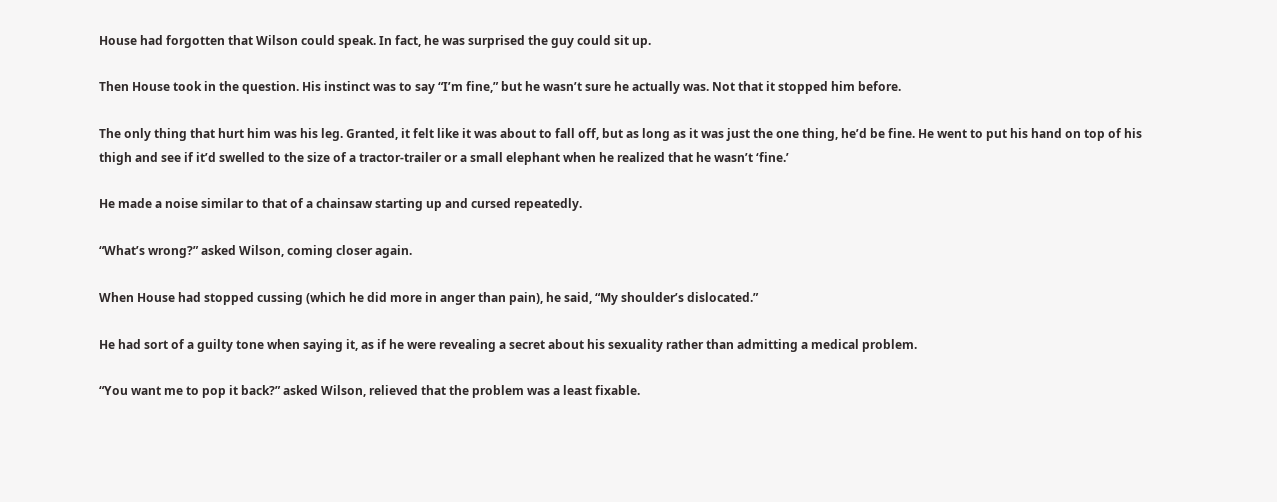House had forgotten that Wilson could speak. In fact, he was surprised the guy could sit up.

Then House took in the question. His instinct was to say “I’m fine,” but he wasn’t sure he actually was. Not that it stopped him before.

The only thing that hurt him was his leg. Granted, it felt like it was about to fall off, but as long as it was just the one thing, he’d be fine. He went to put his hand on top of his thigh and see if it’d swelled to the size of a tractor-trailer or a small elephant when he realized that he wasn’t ‘fine.’

He made a noise similar to that of a chainsaw starting up and cursed repeatedly.

“What’s wrong?” asked Wilson, coming closer again.

When House had stopped cussing (which he did more in anger than pain), he said, “My shoulder’s dislocated.”

He had sort of a guilty tone when saying it, as if he were revealing a secret about his sexuality rather than admitting a medical problem.

“You want me to pop it back?” asked Wilson, relieved that the problem was a least fixable.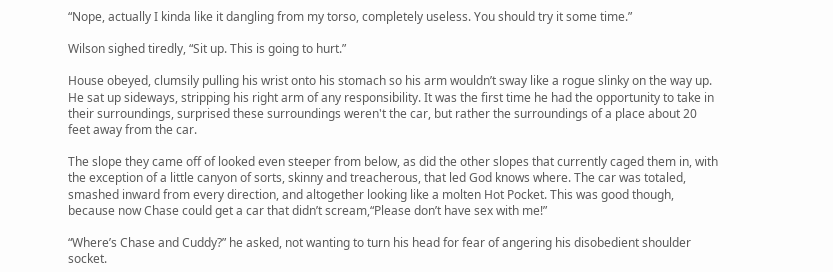“Nope, actually I kinda like it dangling from my torso, completely useless. You should try it some time.”

Wilson sighed tiredly, “Sit up. This is going to hurt.”

House obeyed, clumsily pulling his wrist onto his stomach so his arm wouldn’t sway like a rogue slinky on the way up. He sat up sideways, stripping his right arm of any responsibility. It was the first time he had the opportunity to take in their surroundings, surprised these surroundings weren't the car, but rather the surroundings of a place about 20 feet away from the car.

The slope they came off of looked even steeper from below, as did the other slopes that currently caged them in, with the exception of a little canyon of sorts, skinny and treacherous, that led God knows where. The car was totaled, smashed inward from every direction, and altogether looking like a molten Hot Pocket. This was good though, because now Chase could get a car that didn’t scream,“Please don’t have sex with me!”

“Where’s Chase and Cuddy?” he asked, not wanting to turn his head for fear of angering his disobedient shoulder socket.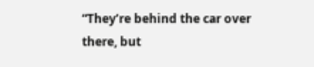“They’re behind the car over there, but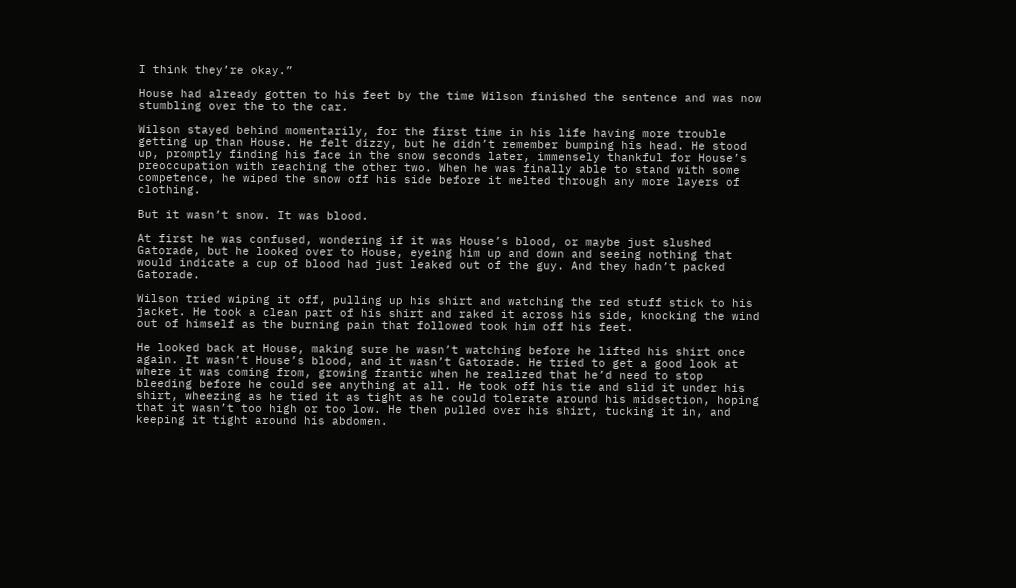I think they’re okay.”

House had already gotten to his feet by the time Wilson finished the sentence and was now stumbling over the to the car.

Wilson stayed behind momentarily, for the first time in his life having more trouble getting up than House. He felt dizzy, but he didn’t remember bumping his head. He stood up, promptly finding his face in the snow seconds later, immensely thankful for House’s preoccupation with reaching the other two. When he was finally able to stand with some competence, he wiped the snow off his side before it melted through any more layers of clothing.

But it wasn’t snow. It was blood.

At first he was confused, wondering if it was House’s blood, or maybe just slushed Gatorade, but he looked over to House, eyeing him up and down and seeing nothing that would indicate a cup of blood had just leaked out of the guy. And they hadn’t packed Gatorade.

Wilson tried wiping it off, pulling up his shirt and watching the red stuff stick to his jacket. He took a clean part of his shirt and raked it across his side, knocking the wind out of himself as the burning pain that followed took him off his feet.

He looked back at House, making sure he wasn’t watching before he lifted his shirt once again. It wasn’t House’s blood, and it wasn’t Gatorade. He tried to get a good look at where it was coming from, growing frantic when he realized that he’d need to stop bleeding before he could see anything at all. He took off his tie and slid it under his shirt, wheezing as he tied it as tight as he could tolerate around his midsection, hoping that it wasn’t too high or too low. He then pulled over his shirt, tucking it in, and keeping it tight around his abdomen.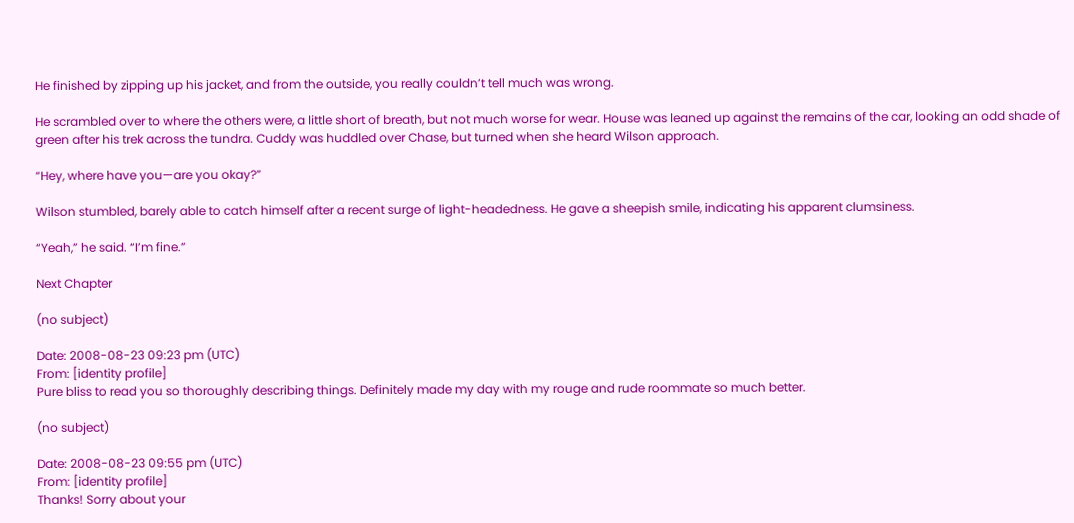He finished by zipping up his jacket, and from the outside, you really couldn’t tell much was wrong.

He scrambled over to where the others were, a little short of breath, but not much worse for wear. House was leaned up against the remains of the car, looking an odd shade of green after his trek across the tundra. Cuddy was huddled over Chase, but turned when she heard Wilson approach.

“Hey, where have you—are you okay?”

Wilson stumbled, barely able to catch himself after a recent surge of light-headedness. He gave a sheepish smile, indicating his apparent clumsiness.

“Yeah,” he said. “I’m fine.”

Next Chapter

(no subject)

Date: 2008-08-23 09:23 pm (UTC)
From: [identity profile]
Pure bliss to read you so thoroughly describing things. Definitely made my day with my rouge and rude roommate so much better.

(no subject)

Date: 2008-08-23 09:55 pm (UTC)
From: [identity profile]
Thanks! Sorry about your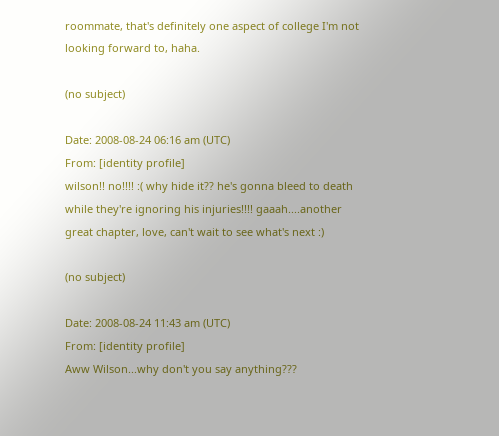roommate, that's definitely one aspect of college I'm not looking forward to, haha.

(no subject)

Date: 2008-08-24 06:16 am (UTC)
From: [identity profile]
wilson!! no!!!! :( why hide it?? he's gonna bleed to death while they're ignoring his injuries!!!! gaaah....another great chapter, love, can't wait to see what's next :)

(no subject)

Date: 2008-08-24 11:43 am (UTC)
From: [identity profile]
Aww Wilson...why don't you say anything???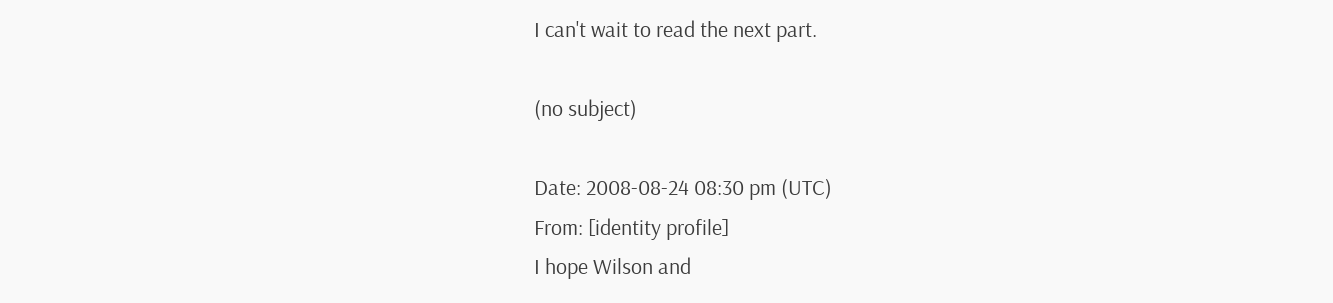I can't wait to read the next part.

(no subject)

Date: 2008-08-24 08:30 pm (UTC)
From: [identity profile]
I hope Wilson and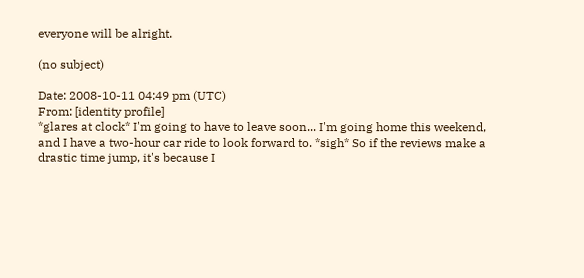everyone will be alright.

(no subject)

Date: 2008-10-11 04:49 pm (UTC)
From: [identity profile]
*glares at clock* I'm going to have to leave soon... I'm going home this weekend, and I have a two-hour car ride to look forward to. *sigh* So if the reviews make a drastic time jump, it's because I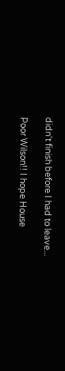didn't finish before I had to leave...

Poor Wilson!! I hope House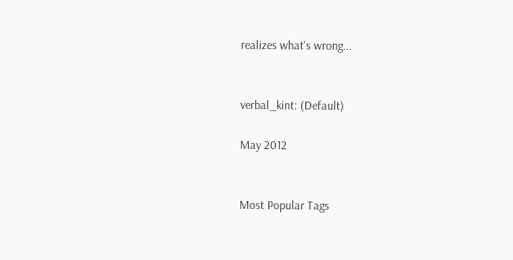realizes what's wrong...


verbal_kint: (Default)

May 2012


Most Popular Tags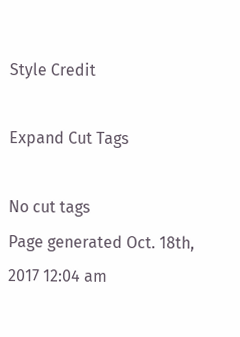Style Credit

Expand Cut Tags

No cut tags
Page generated Oct. 18th, 2017 12:04 am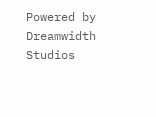Powered by Dreamwidth Studios